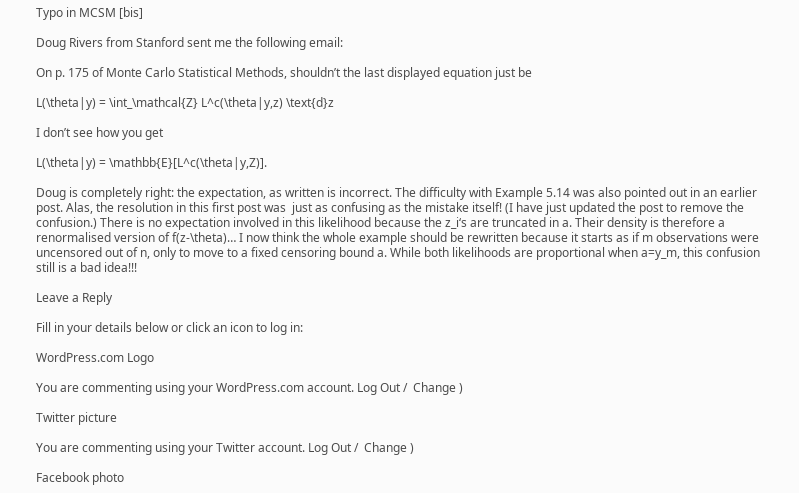Typo in MCSM [bis]

Doug Rivers from Stanford sent me the following email:

On p. 175 of Monte Carlo Statistical Methods, shouldn’t the last displayed equation just be

L(\theta|y) = \int_\mathcal{Z} L^c(\theta|y,z) \text{d}z

I don’t see how you get

L(\theta|y) = \mathbb{E}[L^c(\theta|y,Z)].

Doug is completely right: the expectation, as written is incorrect. The difficulty with Example 5.14 was also pointed out in an earlier post. Alas, the resolution in this first post was  just as confusing as the mistake itself! (I have just updated the post to remove the confusion.) There is no expectation involved in this likelihood because the z_i‘s are truncated in a. Their density is therefore a renormalised version of f(z-\theta)… I now think the whole example should be rewritten because it starts as if m observations were uncensored out of n, only to move to a fixed censoring bound a. While both likelihoods are proportional when a=y_m, this confusion still is a bad idea!!!

Leave a Reply

Fill in your details below or click an icon to log in:

WordPress.com Logo

You are commenting using your WordPress.com account. Log Out /  Change )

Twitter picture

You are commenting using your Twitter account. Log Out /  Change )

Facebook photo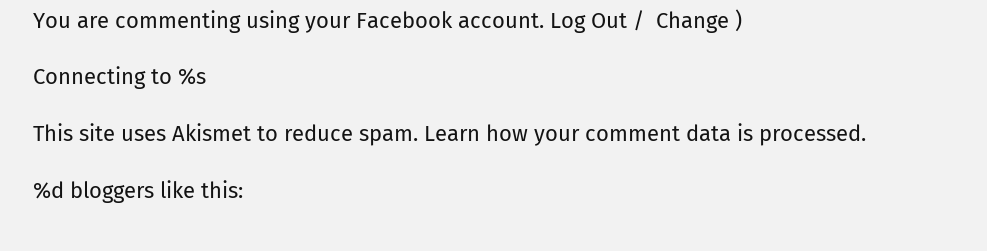You are commenting using your Facebook account. Log Out /  Change )

Connecting to %s

This site uses Akismet to reduce spam. Learn how your comment data is processed.

%d bloggers like this: